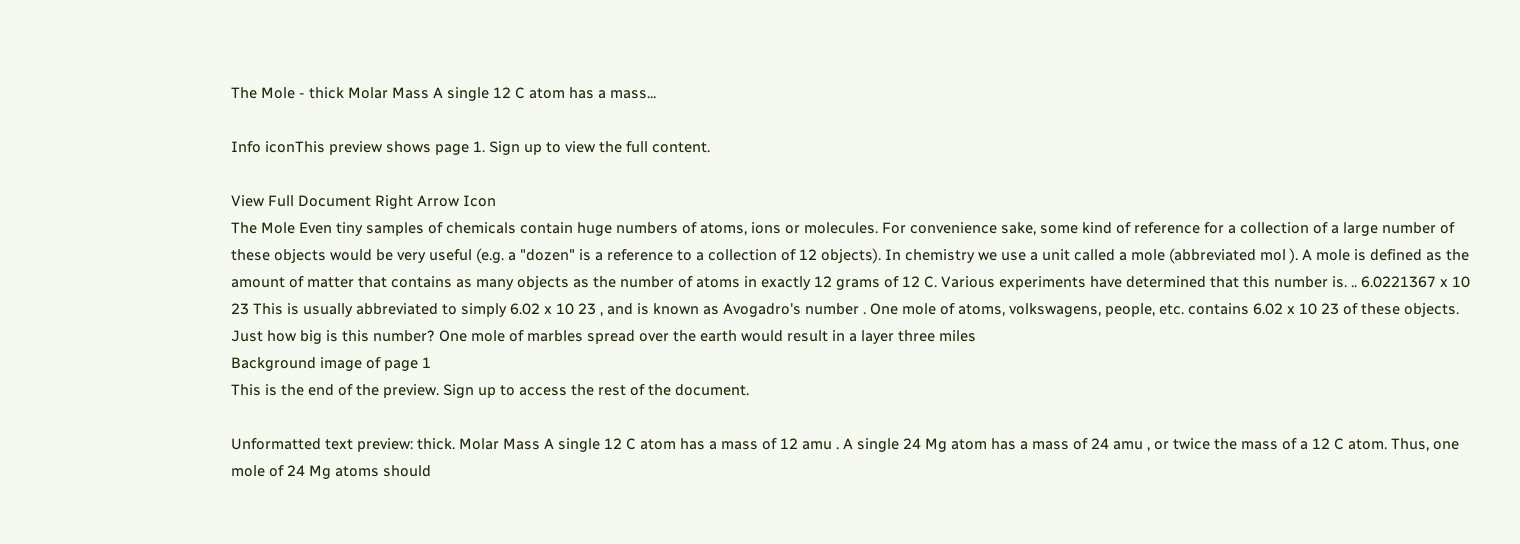The Mole - thick Molar Mass A single 12 C atom has a mass...

Info iconThis preview shows page 1. Sign up to view the full content.

View Full Document Right Arrow Icon
The Mole Even tiny samples of chemicals contain huge numbers of atoms, ions or molecules. For convenience sake, some kind of reference for a collection of a large number of these objects would be very useful (e.g. a "dozen" is a reference to a collection of 12 objects). In chemistry we use a unit called a mole (abbreviated mol ). A mole is defined as the amount of matter that contains as many objects as the number of atoms in exactly 12 grams of 12 C. Various experiments have determined that this number is. .. 6.0221367 x 10 23 This is usually abbreviated to simply 6.02 x 10 23 , and is known as Avogadro's number . One mole of atoms, volkswagens, people, etc. contains 6.02 x 10 23 of these objects. Just how big is this number? One mole of marbles spread over the earth would result in a layer three miles
Background image of page 1
This is the end of the preview. Sign up to access the rest of the document.

Unformatted text preview: thick. Molar Mass A single 12 C atom has a mass of 12 amu . A single 24 Mg atom has a mass of 24 amu , or twice the mass of a 12 C atom. Thus, one mole of 24 Mg atoms should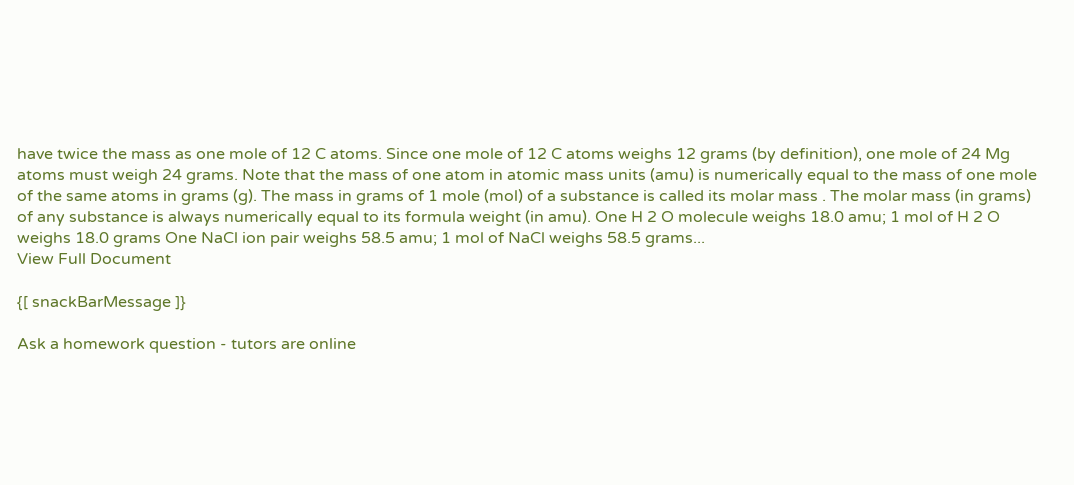have twice the mass as one mole of 12 C atoms. Since one mole of 12 C atoms weighs 12 grams (by definition), one mole of 24 Mg atoms must weigh 24 grams. Note that the mass of one atom in atomic mass units (amu) is numerically equal to the mass of one mole of the same atoms in grams (g). The mass in grams of 1 mole (mol) of a substance is called its molar mass . The molar mass (in grams) of any substance is always numerically equal to its formula weight (in amu). One H 2 O molecule weighs 18.0 amu; 1 mol of H 2 O weighs 18.0 grams One NaCl ion pair weighs 58.5 amu; 1 mol of NaCl weighs 58.5 grams...
View Full Document

{[ snackBarMessage ]}

Ask a homework question - tutors are online